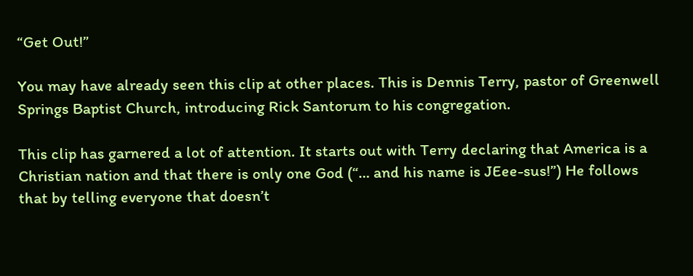“Get Out!”

You may have already seen this clip at other places. This is Dennis Terry, pastor of Greenwell Springs Baptist Church, introducing Rick Santorum to his congregation.

This clip has garnered a lot of attention. It starts out with Terry declaring that America is a Christian nation and that there is only one God (“… and his name is JEee-sus!”) He follows that by telling everyone that doesn’t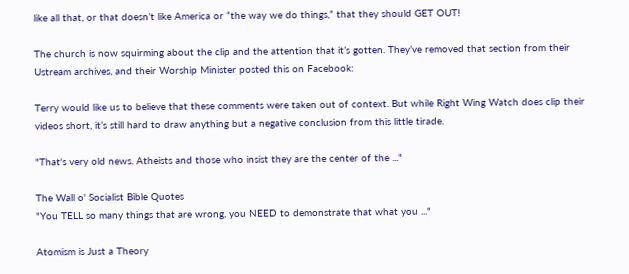like all that, or that doesn’t like America or “the way we do things,” that they should GET OUT!

The church is now squirming about the clip and the attention that it’s gotten. They’ve removed that section from their Ustream archives, and their Worship Minister posted this on Facebook:

Terry would like us to believe that these comments were taken out of context. But while Right Wing Watch does clip their videos short, it’s still hard to draw anything but a negative conclusion from this little tirade.

"That's very old news. Atheists and those who insist they are the center of the ..."

The Wall o' Socialist Bible Quotes
"You TELL so many things that are wrong, you NEED to demonstrate that what you ..."

Atomism is Just a Theory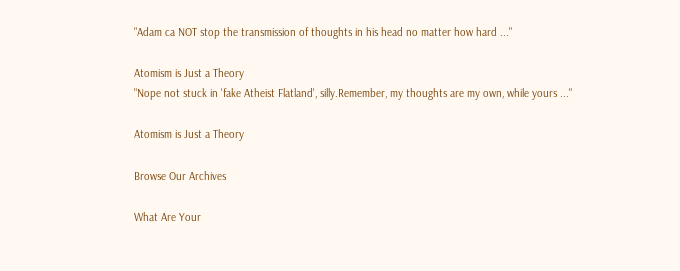"Adam ca NOT stop the transmission of thoughts in his head no matter how hard ..."

Atomism is Just a Theory
"Nope not stuck in 'fake Atheist Flatland', silly.Remember, my thoughts are my own, while yours ..."

Atomism is Just a Theory

Browse Our Archives

What Are Your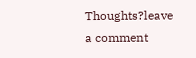Thoughts?leave a comment